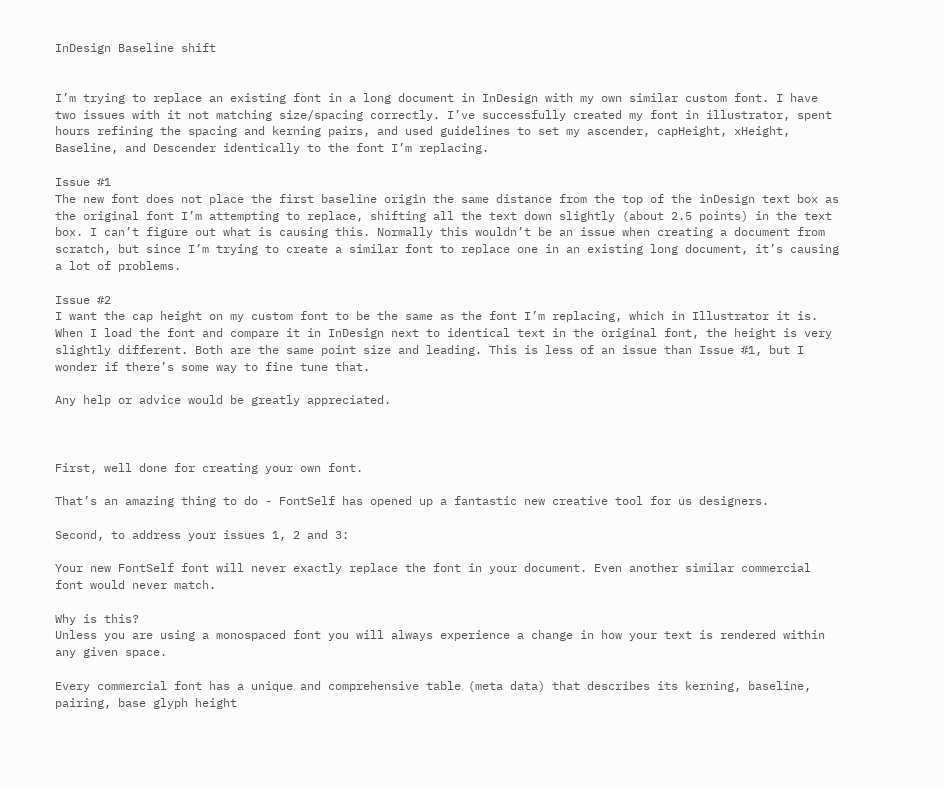InDesign Baseline shift


I’m trying to replace an existing font in a long document in InDesign with my own similar custom font. I have two issues with it not matching size/spacing correctly. I’ve successfully created my font in illustrator, spent hours refining the spacing and kerning pairs, and used guidelines to set my ascender, capHeight, xHeight, Baseline, and Descender identically to the font I’m replacing.

Issue #1
The new font does not place the first baseline origin the same distance from the top of the inDesign text box as the original font I’m attempting to replace, shifting all the text down slightly (about 2.5 points) in the text box. I can’t figure out what is causing this. Normally this wouldn’t be an issue when creating a document from scratch, but since I’m trying to create a similar font to replace one in an existing long document, it’s causing a lot of problems.

Issue #2
I want the cap height on my custom font to be the same as the font I’m replacing, which in Illustrator it is. When I load the font and compare it in InDesign next to identical text in the original font, the height is very slightly different. Both are the same point size and leading. This is less of an issue than Issue #1, but I wonder if there’s some way to fine tune that.

Any help or advice would be greatly appreciated.



First, well done for creating your own font.

That’s an amazing thing to do - FontSelf has opened up a fantastic new creative tool for us designers.

Second, to address your issues 1, 2 and 3:

Your new FontSelf font will never exactly replace the font in your document. Even another similar commercial font would never match.

Why is this?
Unless you are using a monospaced font you will always experience a change in how your text is rendered within any given space.

Every commercial font has a unique and comprehensive table (meta data) that describes its kerning, baseline, pairing, base glyph height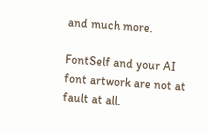and much more.

FontSelf and your AI font artwork are not at fault at all.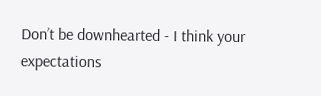Don’t be downhearted - I think your expectations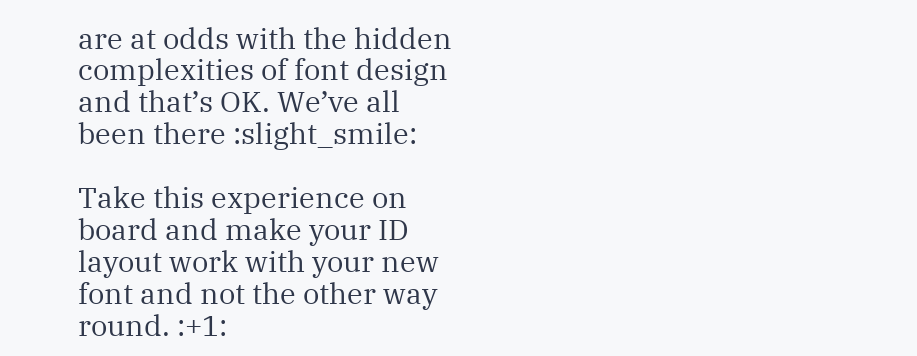are at odds with the hidden complexities of font design and that’s OK. We’ve all been there :slight_smile:

Take this experience on board and make your ID layout work with your new font and not the other way round. :+1: